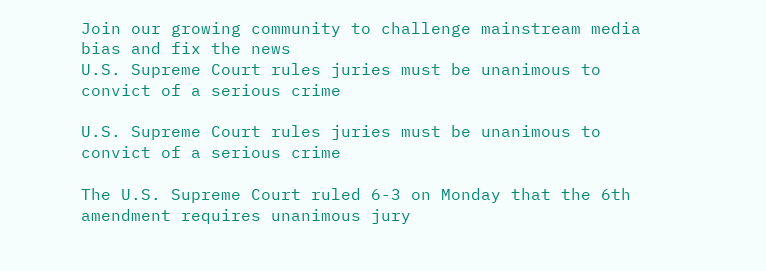Join our growing community to challenge mainstream media bias and fix the news
U.S. Supreme Court rules juries must be unanimous to convict of a serious crime

U.S. Supreme Court rules juries must be unanimous to convict of a serious crime

The U.S. Supreme Court ruled 6-3 on Monday that the 6th amendment requires unanimous jury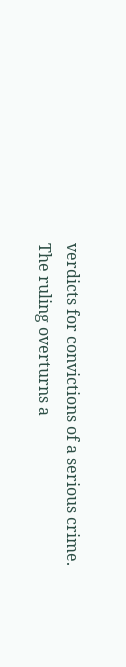verdicts for convictions of a serious crime. The ruling overturns a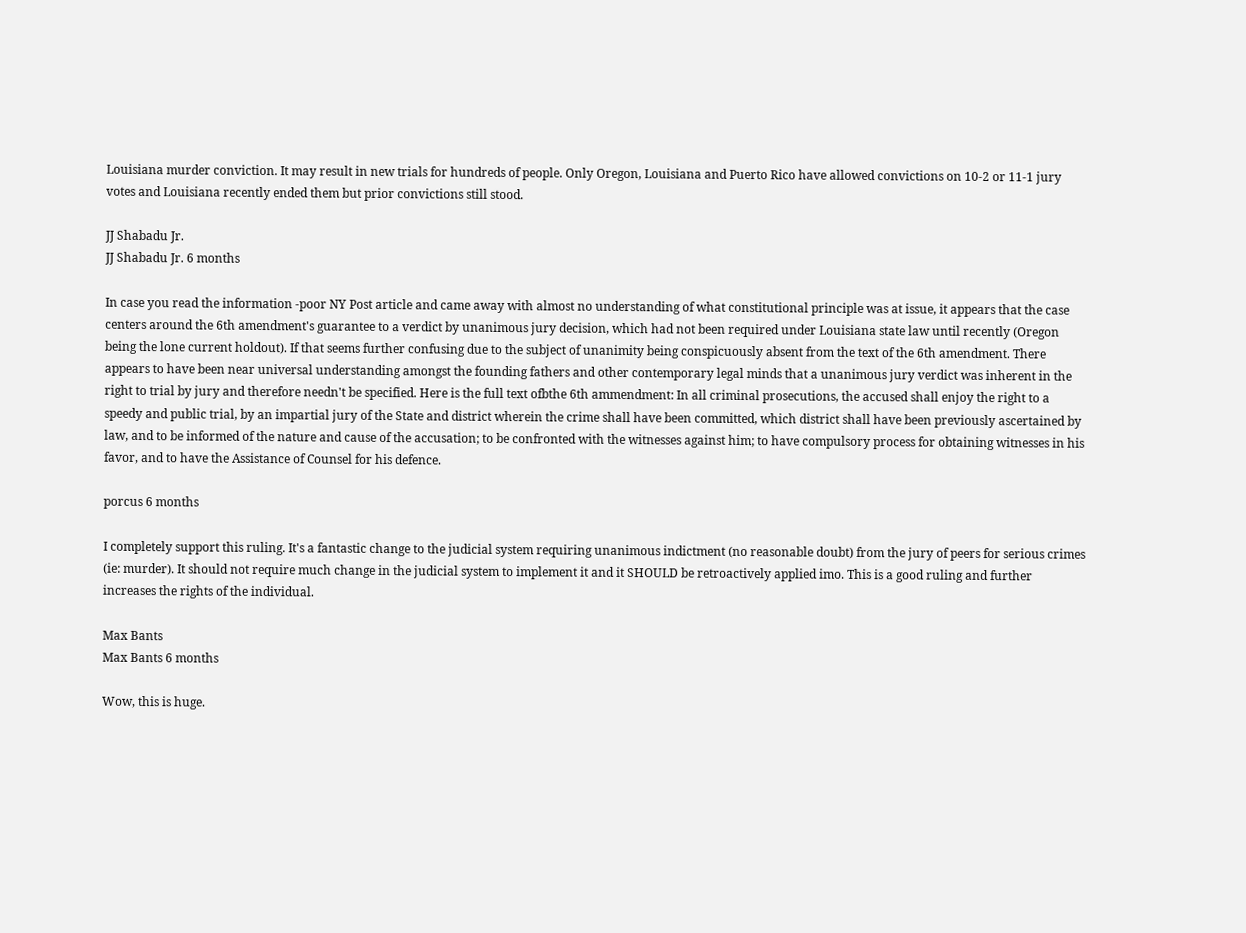Louisiana murder conviction. It may result in new trials for hundreds of people. Only Oregon, Louisiana and Puerto Rico have allowed convictions on 10-2 or 11-1 jury votes and Louisiana recently ended them but prior convictions still stood.

JJ Shabadu Jr.
JJ Shabadu Jr. 6 months

In case you read the information -poor NY Post article and came away with almost no understanding of what constitutional principle was at issue, it appears that the case centers around the 6th amendment's guarantee to a verdict by unanimous jury decision, which had not been required under Louisiana state law until recently (Oregon being the lone current holdout). If that seems further confusing due to the subject of unanimity being conspicuously absent from the text of the 6th amendment. There appears to have been near universal understanding amongst the founding fathers and other contemporary legal minds that a unanimous jury verdict was inherent in the right to trial by jury and therefore needn't be specified. Here is the full text ofbthe 6th ammendment: In all criminal prosecutions, the accused shall enjoy the right to a speedy and public trial, by an impartial jury of the State and district wherein the crime shall have been committed, which district shall have been previously ascertained by law, and to be informed of the nature and cause of the accusation; to be confronted with the witnesses against him; to have compulsory process for obtaining witnesses in his favor, and to have the Assistance of Counsel for his defence.

porcus 6 months

I completely support this ruling. It's a fantastic change to the judicial system requiring unanimous indictment (no reasonable doubt) from the jury of peers for serious crimes (ie: murder). It should not require much change in the judicial system to implement it and it SHOULD be retroactively applied imo. This is a good ruling and further increases the rights of the individual.

Max Bants
Max Bants 6 months

Wow, this is huge.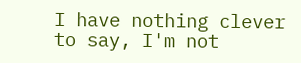I have nothing clever to say, I'm not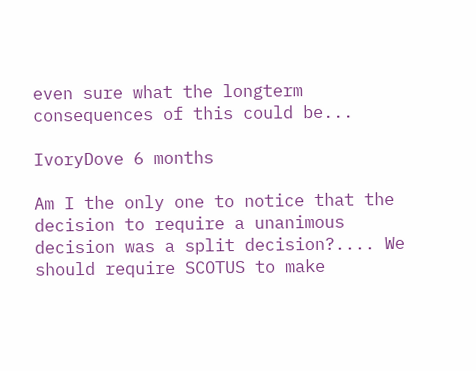even sure what the longterm consequences of this could be...

IvoryDove 6 months

Am I the only one to notice that the decision to require a unanimous decision was a split decision?.... We should require SCOTUS to make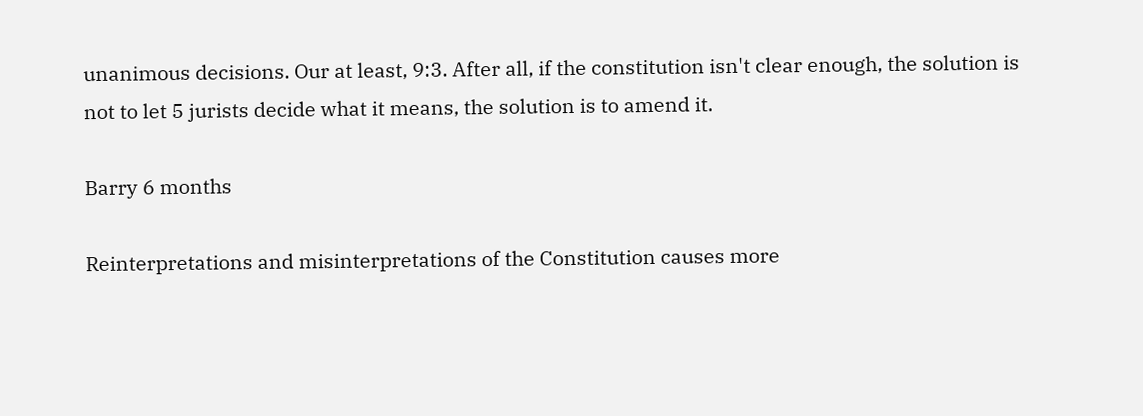unanimous decisions. Our at least, 9:3. After all, if the constitution isn't clear enough, the solution is not to let 5 jurists decide what it means, the solution is to amend it.

Barry 6 months

Reinterpretations and misinterpretations of the Constitution causes more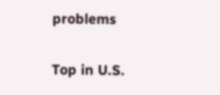problems

Top in U.S.